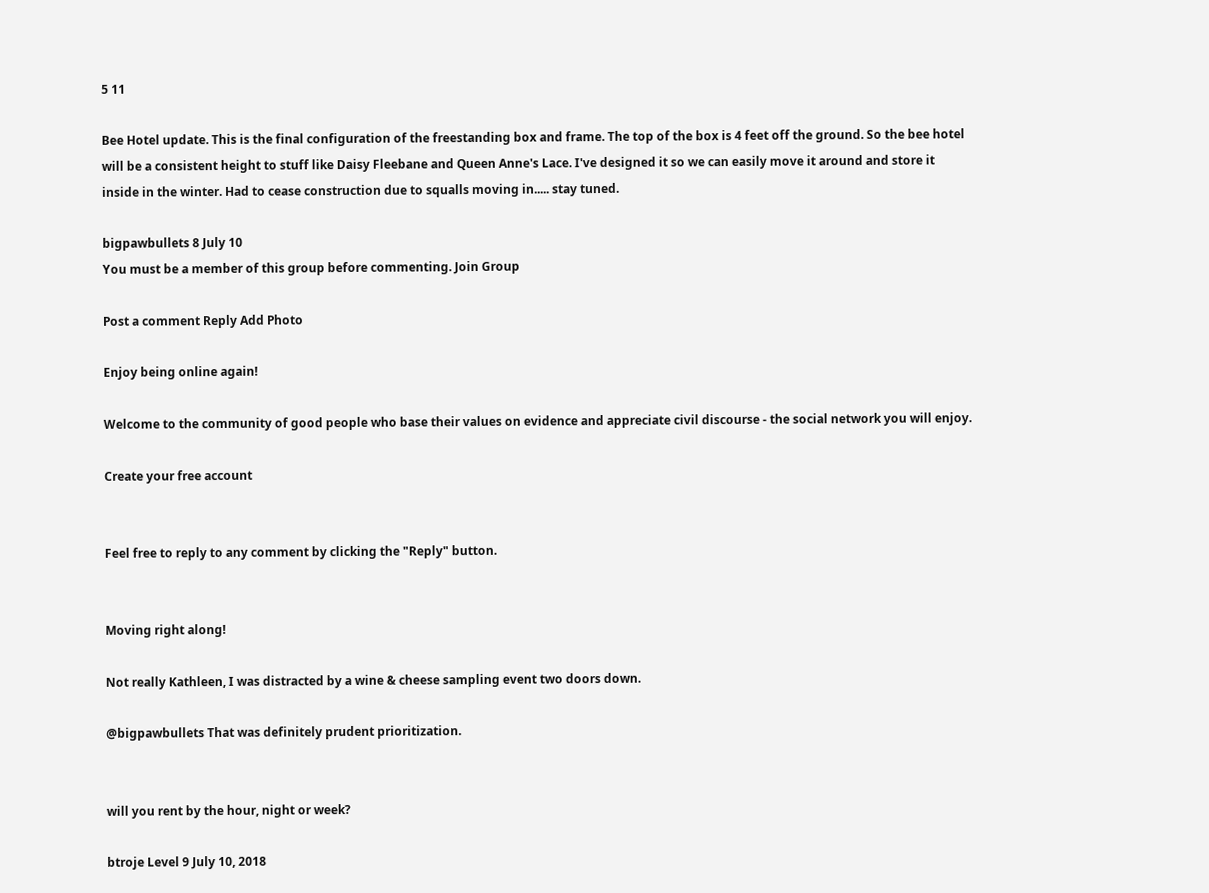5 11

Bee Hotel update. This is the final configuration of the freestanding box and frame. The top of the box is 4 feet off the ground. So the bee hotel will be a consistent height to stuff like Daisy Fleebane and Queen Anne's Lace. I've designed it so we can easily move it around and store it inside in the winter. Had to cease construction due to squalls moving in..... stay tuned.

bigpawbullets 8 July 10
You must be a member of this group before commenting. Join Group

Post a comment Reply Add Photo

Enjoy being online again!

Welcome to the community of good people who base their values on evidence and appreciate civil discourse - the social network you will enjoy.

Create your free account


Feel free to reply to any comment by clicking the "Reply" button.


Moving right along!

Not really Kathleen, I was distracted by a wine & cheese sampling event two doors down.

@bigpawbullets That was definitely prudent prioritization.


will you rent by the hour, night or week?

btroje Level 9 July 10, 2018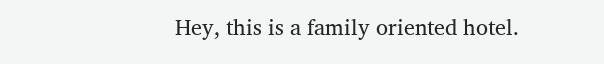Hey, this is a family oriented hotel.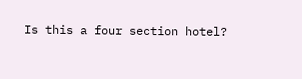Is this a four section hotel?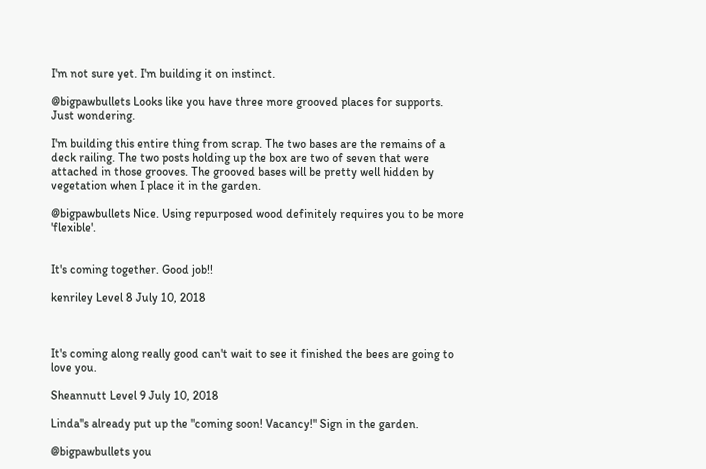I'm not sure yet. I'm building it on instinct.

@bigpawbullets Looks like you have three more grooved places for supports. Just wondering.

I'm building this entire thing from scrap. The two bases are the remains of a deck railing. The two posts holding up the box are two of seven that were attached in those grooves. The grooved bases will be pretty well hidden by vegetation when I place it in the garden.

@bigpawbullets Nice. Using repurposed wood definitely requires you to be more 'flexible'.


It's coming together. Good job!!

kenriley Level 8 July 10, 2018



It's coming along really good can't wait to see it finished the bees are going to love you.

Sheannutt Level 9 July 10, 2018

Linda''s already put up the "coming soon! Vacancy!" Sign in the garden.

@bigpawbullets you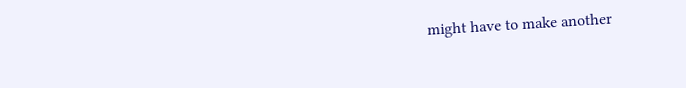might have to make another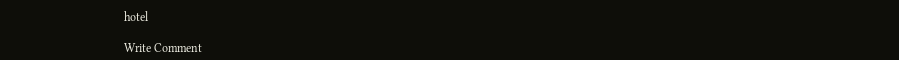hotel

Write Comment